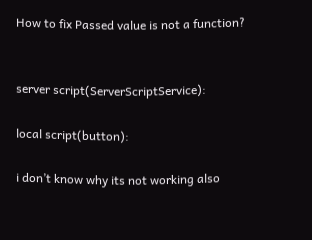How to fix Passed value is not a function?


server script(ServerScriptService):

local script(button):

i don’t know why its not working also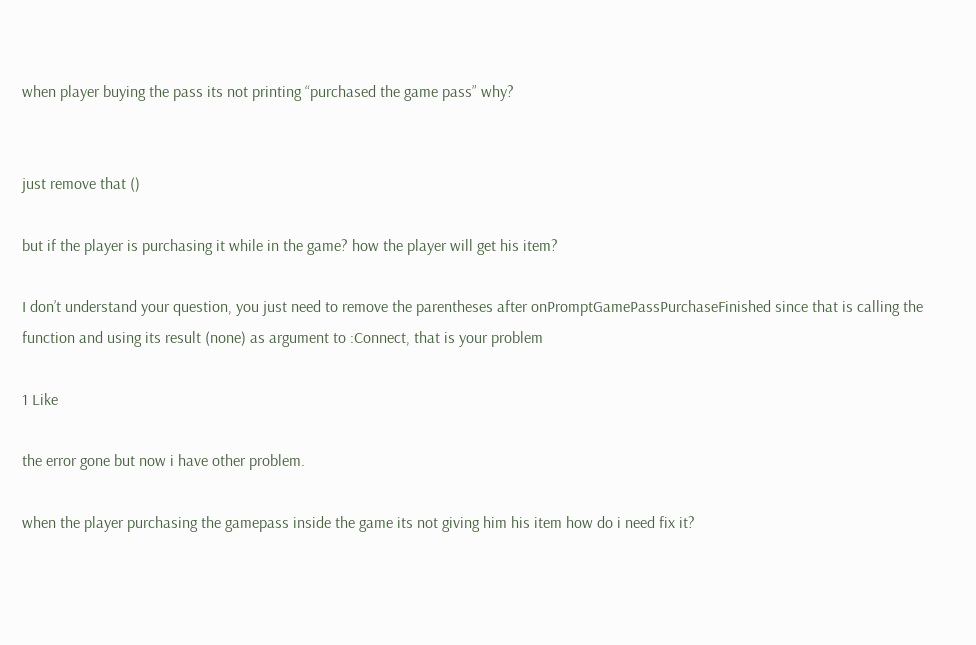when player buying the pass its not printing “purchased the game pass” why?


just remove that ()

but if the player is purchasing it while in the game? how the player will get his item?

I don’t understand your question, you just need to remove the parentheses after onPromptGamePassPurchaseFinished since that is calling the function and using its result (none) as argument to :Connect, that is your problem

1 Like

the error gone but now i have other problem.

when the player purchasing the gamepass inside the game its not giving him his item how do i need fix it?